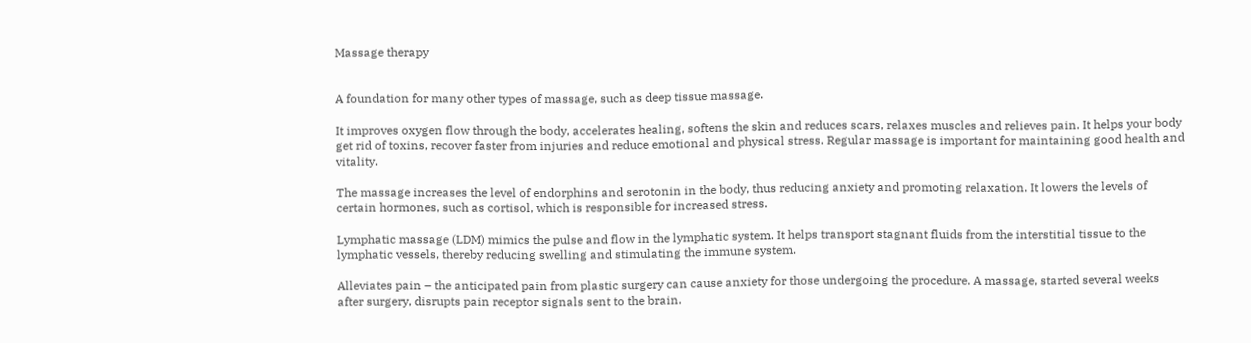Massage therapy


A foundation for many other types of massage, such as deep tissue massage.

It improves oxygen flow through the body, accelerates healing, softens the skin and reduces scars, relaxes muscles and relieves pain. It helps your body get rid of toxins, recover faster from injuries and reduce emotional and physical stress. Regular massage is important for maintaining good health and vitality.

The massage increases the level of endorphins and serotonin in the body, thus reducing anxiety and promoting relaxation. It lowers the levels of certain hormones, such as cortisol, which is responsible for increased stress.

Lymphatic massage (LDM) mimics the pulse and flow in the lymphatic system. It helps transport stagnant fluids from the interstitial tissue to the lymphatic vessels, thereby reducing swelling and stimulating the immune system.

Alleviates pain – the anticipated pain from plastic surgery can cause anxiety for those undergoing the procedure. A massage, started several weeks after surgery, disrupts pain receptor signals sent to the brain.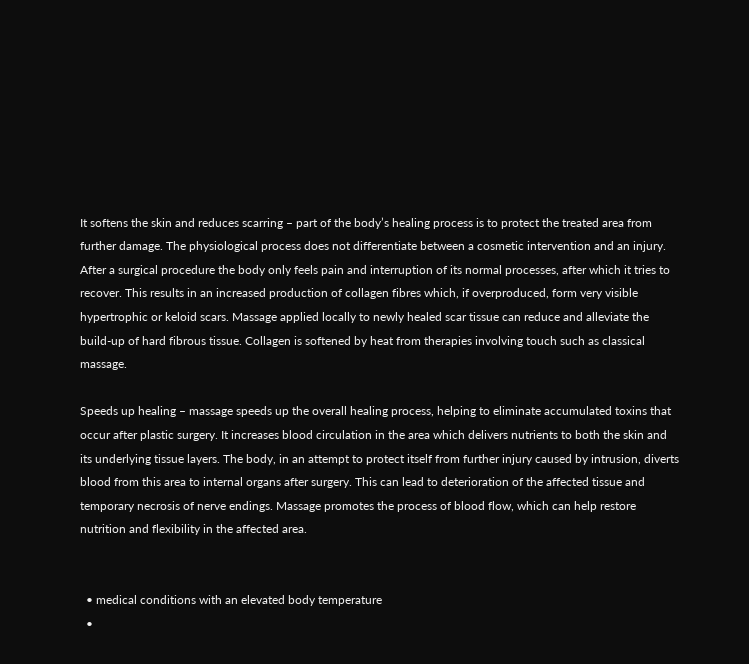It softens the skin and reduces scarring – part of the body’s healing process is to protect the treated area from further damage. The physiological process does not differentiate between a cosmetic intervention and an injury. After a surgical procedure the body only feels pain and interruption of its normal processes, after which it tries to recover. This results in an increased production of collagen fibres which, if overproduced, form very visible hypertrophic or keloid scars. Massage applied locally to newly healed scar tissue can reduce and alleviate the build-up of hard fibrous tissue. Collagen is softened by heat from therapies involving touch such as classical massage.

Speeds up healing – massage speeds up the overall healing process, helping to eliminate accumulated toxins that occur after plastic surgery. It increases blood circulation in the area which delivers nutrients to both the skin and its underlying tissue layers. The body, in an attempt to protect itself from further injury caused by intrusion, diverts blood from this area to internal organs after surgery. This can lead to deterioration of the affected tissue and temporary necrosis of nerve endings. Massage promotes the process of blood flow, which can help restore nutrition and flexibility in the affected area.


  • medical conditions with an elevated body temperature
  •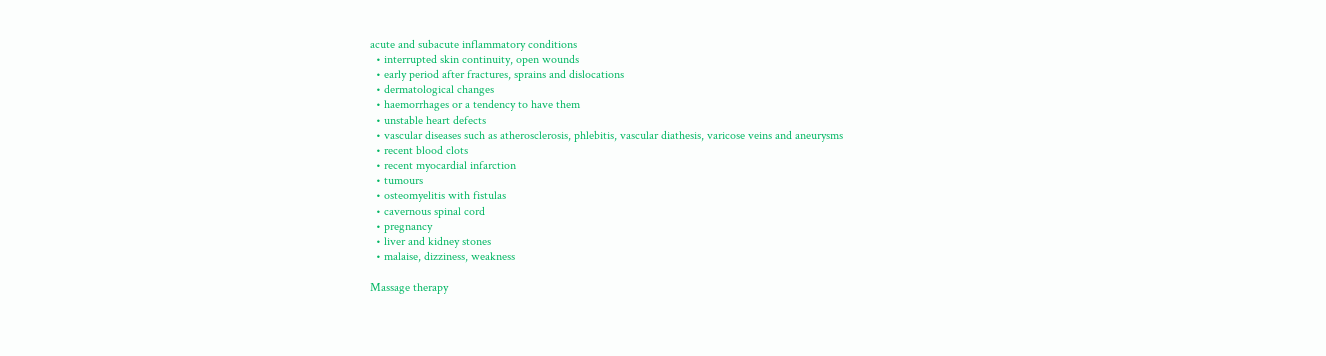acute and subacute inflammatory conditions
  • interrupted skin continuity, open wounds
  • early period after fractures, sprains and dislocations
  • dermatological changes
  • haemorrhages or a tendency to have them
  • unstable heart defects
  • vascular diseases such as atherosclerosis, phlebitis, vascular diathesis, varicose veins and aneurysms
  • recent blood clots
  • recent myocardial infarction
  • tumours
  • osteomyelitis with fistulas
  • cavernous spinal cord
  • pregnancy
  • liver and kidney stones
  • malaise, dizziness, weakness

Massage therapy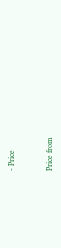- Price


Price from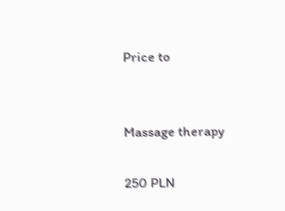Price to


Massage therapy

250 PLN